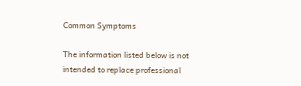Common Symptoms

The information listed below is not intended to replace professional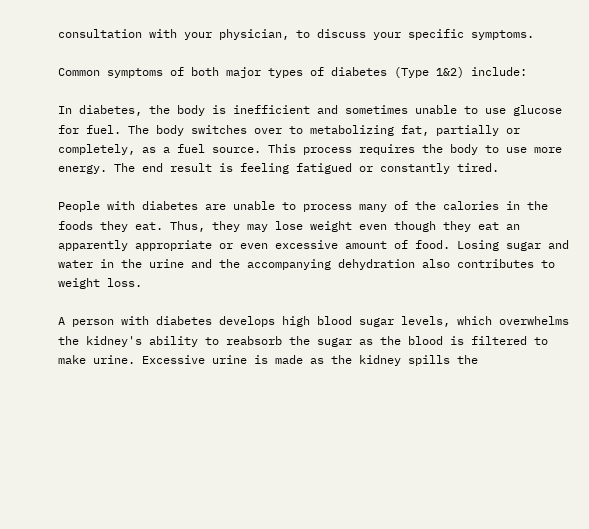consultation with your physician, to discuss your specific symptoms.

Common symptoms of both major types of diabetes (Type 1&2) include:

In diabetes, the body is inefficient and sometimes unable to use glucose for fuel. The body switches over to metabolizing fat, partially or completely, as a fuel source. This process requires the body to use more energy. The end result is feeling fatigued or constantly tired.

People with diabetes are unable to process many of the calories in the foods they eat. Thus, they may lose weight even though they eat an apparently appropriate or even excessive amount of food. Losing sugar and water in the urine and the accompanying dehydration also contributes to weight loss.

A person with diabetes develops high blood sugar levels, which overwhelms the kidney's ability to reabsorb the sugar as the blood is filtered to make urine. Excessive urine is made as the kidney spills the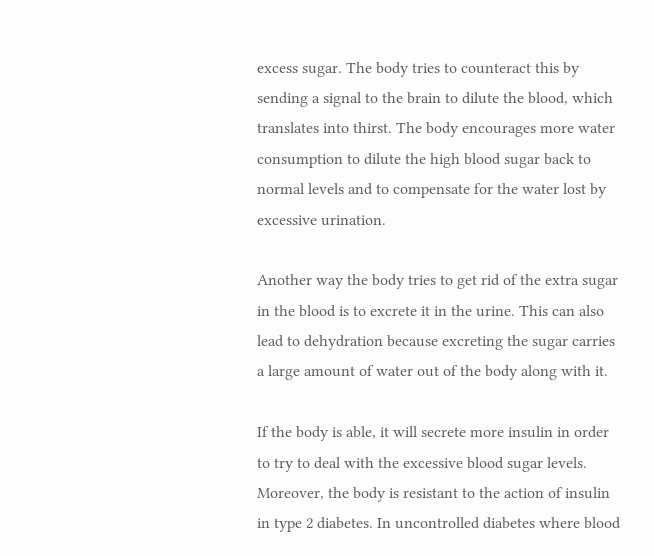excess sugar. The body tries to counteract this by sending a signal to the brain to dilute the blood, which translates into thirst. The body encourages more water consumption to dilute the high blood sugar back to normal levels and to compensate for the water lost by excessive urination.

Another way the body tries to get rid of the extra sugar in the blood is to excrete it in the urine. This can also lead to dehydration because excreting the sugar carries a large amount of water out of the body along with it.

If the body is able, it will secrete more insulin in order to try to deal with the excessive blood sugar levels. Moreover, the body is resistant to the action of insulin in type 2 diabetes. In uncontrolled diabetes where blood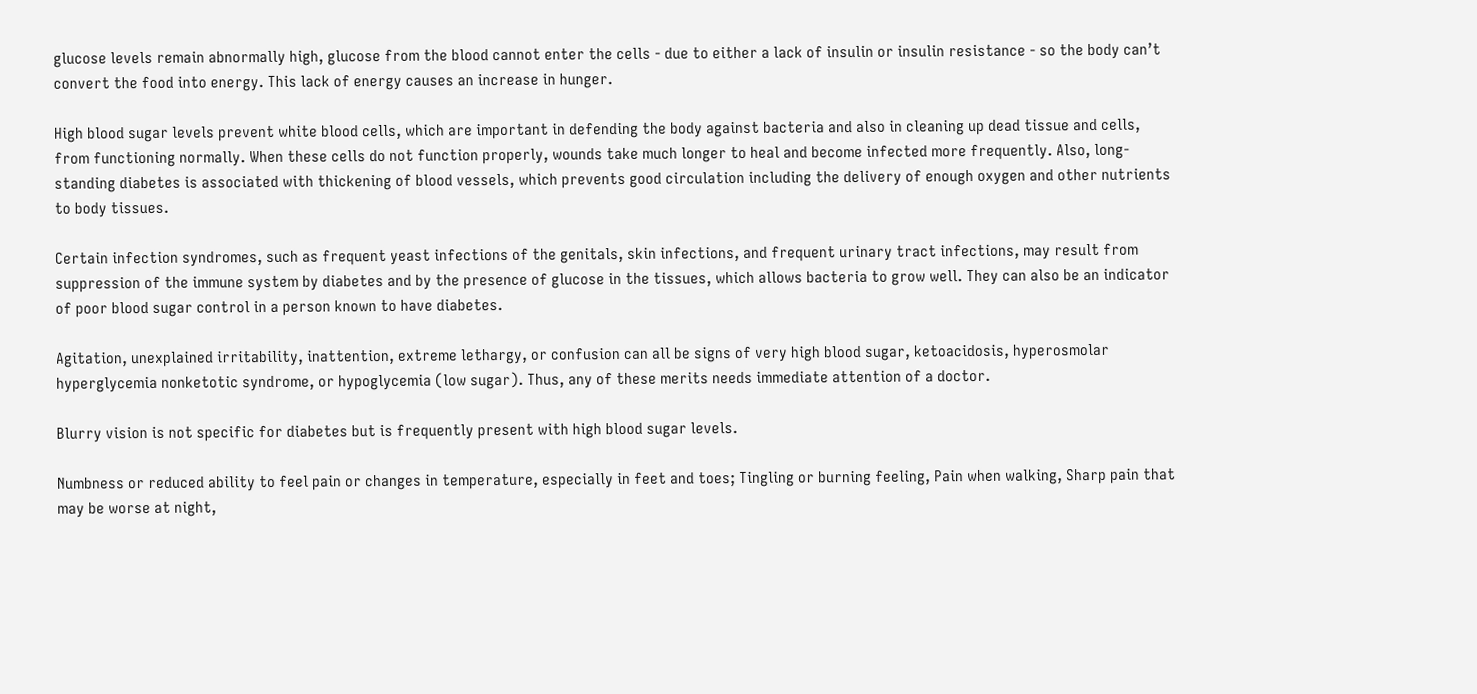glucose levels remain abnormally high, glucose from the blood cannot enter the cells - due to either a lack of insulin or insulin resistance - so the body can’t convert the food into energy. This lack of energy causes an increase in hunger.

High blood sugar levels prevent white blood cells, which are important in defending the body against bacteria and also in cleaning up dead tissue and cells, from functioning normally. When these cells do not function properly, wounds take much longer to heal and become infected more frequently. Also, long-standing diabetes is associated with thickening of blood vessels, which prevents good circulation including the delivery of enough oxygen and other nutrients to body tissues.

Certain infection syndromes, such as frequent yeast infections of the genitals, skin infections, and frequent urinary tract infections, may result from suppression of the immune system by diabetes and by the presence of glucose in the tissues, which allows bacteria to grow well. They can also be an indicator of poor blood sugar control in a person known to have diabetes.

Agitation, unexplained irritability, inattention, extreme lethargy, or confusion can all be signs of very high blood sugar, ketoacidosis, hyperosmolar hyperglycemia nonketotic syndrome, or hypoglycemia (low sugar). Thus, any of these merits needs immediate attention of a doctor.

Blurry vision is not specific for diabetes but is frequently present with high blood sugar levels.

Numbness or reduced ability to feel pain or changes in temperature, especially in feet and toes; Tingling or burning feeling, Pain when walking, Sharp pain that may be worse at night,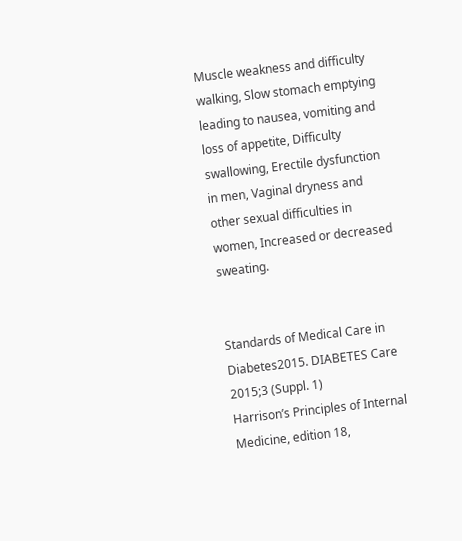Muscle weakness and difficulty walking, Slow stomach emptying leading to nausea, vomiting and loss of appetite, Difficulty swallowing, Erectile dysfunction in men, Vaginal dryness and other sexual difficulties in women, Increased or decreased sweating.


Standards of Medical Care in Diabetes2015. DIABETES Care 2015;3 (Suppl. 1)
Harrison’s Principles of Internal Medicine, edition 18,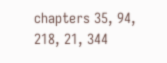chapters 35, 94, 218, 21, 344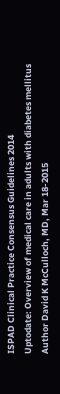ISPAD Clinical Practice Consensus Guidelines 2014
Uptodate: Overview of medical care in adults with diabetes mellitus Author David K McCulloch, MD, Mar 18-2015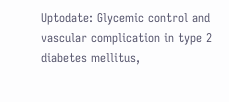Uptodate: Glycemic control and vascular complication in type 2 diabetes mellitus,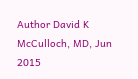Author David K McCulloch, MD, Jun 2015